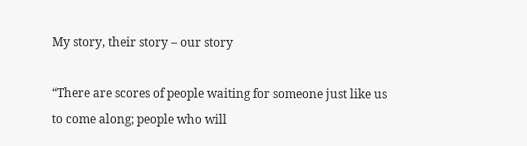My story, their story – our story

“There are scores of people waiting for someone just like us to come along; people who will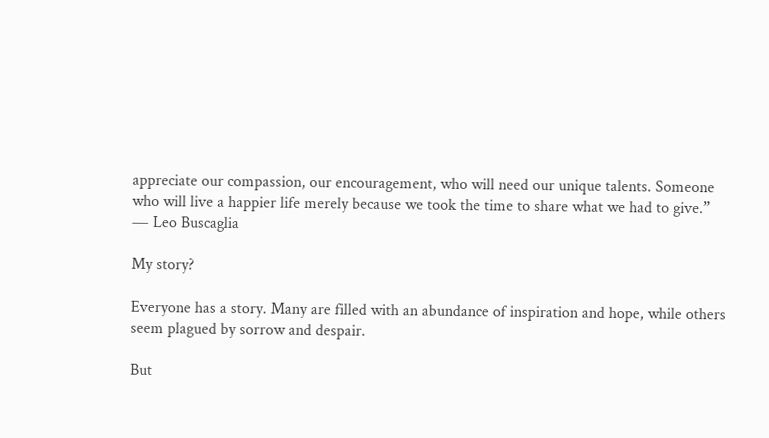appreciate our compassion, our encouragement, who will need our unique talents. Someone who will live a happier life merely because we took the time to share what we had to give.”
― Leo Buscaglia

My story?

Everyone has a story. Many are filled with an abundance of inspiration and hope, while others seem plagued by sorrow and despair.

But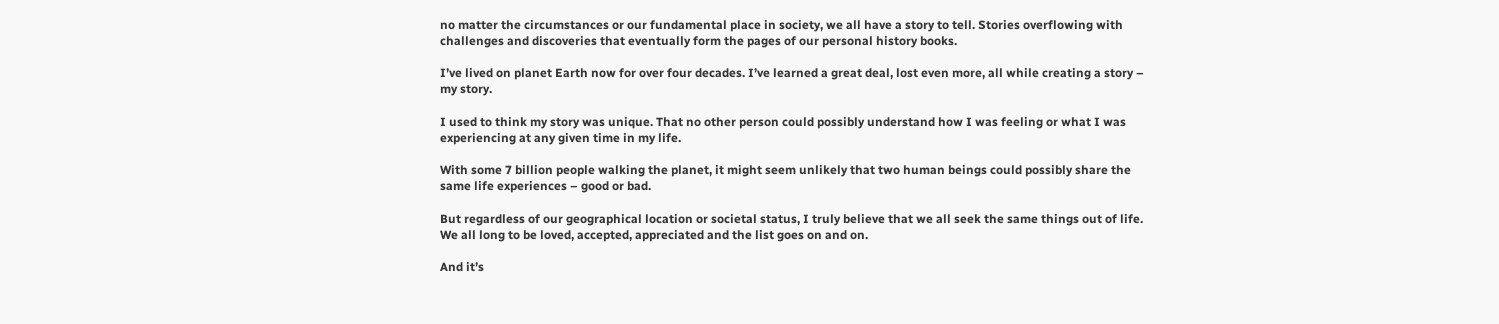no matter the circumstances or our fundamental place in society, we all have a story to tell. Stories overflowing with challenges and discoveries that eventually form the pages of our personal history books.

I’ve lived on planet Earth now for over four decades. I’ve learned a great deal, lost even more, all while creating a story – my story.

I used to think my story was unique. That no other person could possibly understand how I was feeling or what I was experiencing at any given time in my life.

With some 7 billion people walking the planet, it might seem unlikely that two human beings could possibly share the same life experiences – good or bad.

But regardless of our geographical location or societal status, I truly believe that we all seek the same things out of life. We all long to be loved, accepted, appreciated and the list goes on and on.

And it’s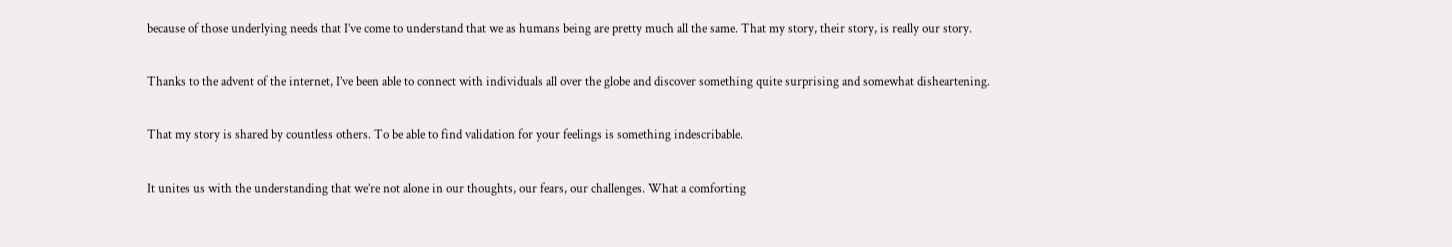because of those underlying needs that I’ve come to understand that we as humans being are pretty much all the same. That my story, their story, is really our story.

Thanks to the advent of the internet, I’ve been able to connect with individuals all over the globe and discover something quite surprising and somewhat disheartening.

That my story is shared by countless others. To be able to find validation for your feelings is something indescribable.

It unites us with the understanding that we’re not alone in our thoughts, our fears, our challenges. What a comforting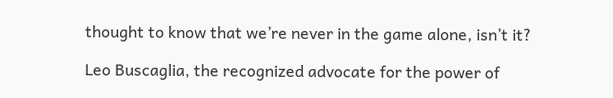thought to know that we’re never in the game alone, isn’t it?

Leo Buscaglia, the recognized advocate for the power of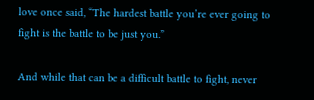love once said, “The hardest battle you’re ever going to fight is the battle to be just you.”

And while that can be a difficult battle to fight, never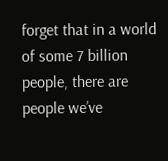forget that in a world of some 7 billion people, there are people we’ve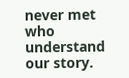never met who understand our story.